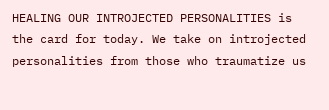HEALING OUR INTROJECTED PERSONALITIES is the card for today. We take on introjected personalities from those who traumatize us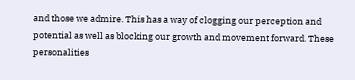and those we admire. This has a way of clogging our perception and potential as well as blocking our growth and movement forward. These personalities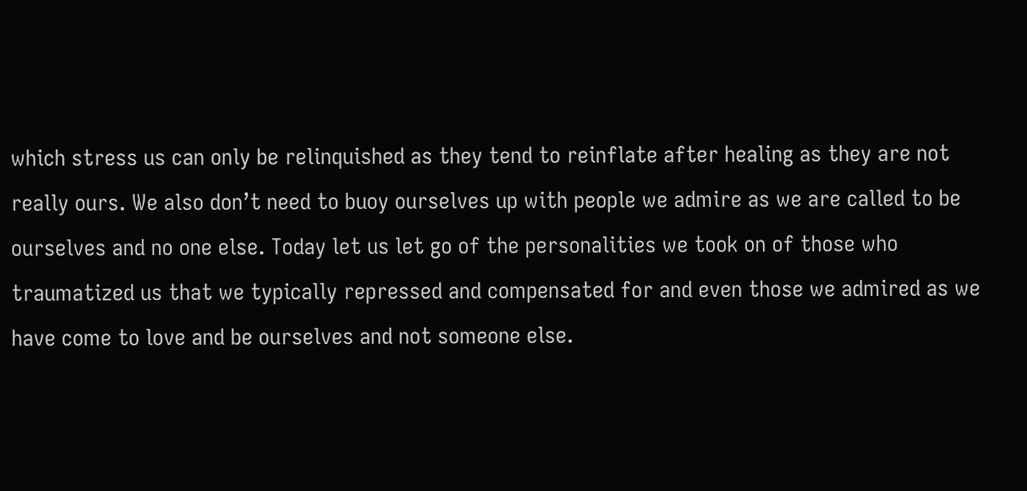which stress us can only be relinquished as they tend to reinflate after healing as they are not really ours. We also don’t need to buoy ourselves up with people we admire as we are called to be ourselves and no one else. Today let us let go of the personalities we took on of those who traumatized us that we typically repressed and compensated for and even those we admired as we have come to love and be ourselves and not someone else.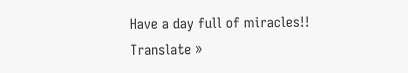Have a day full of miracles!!
Translate »